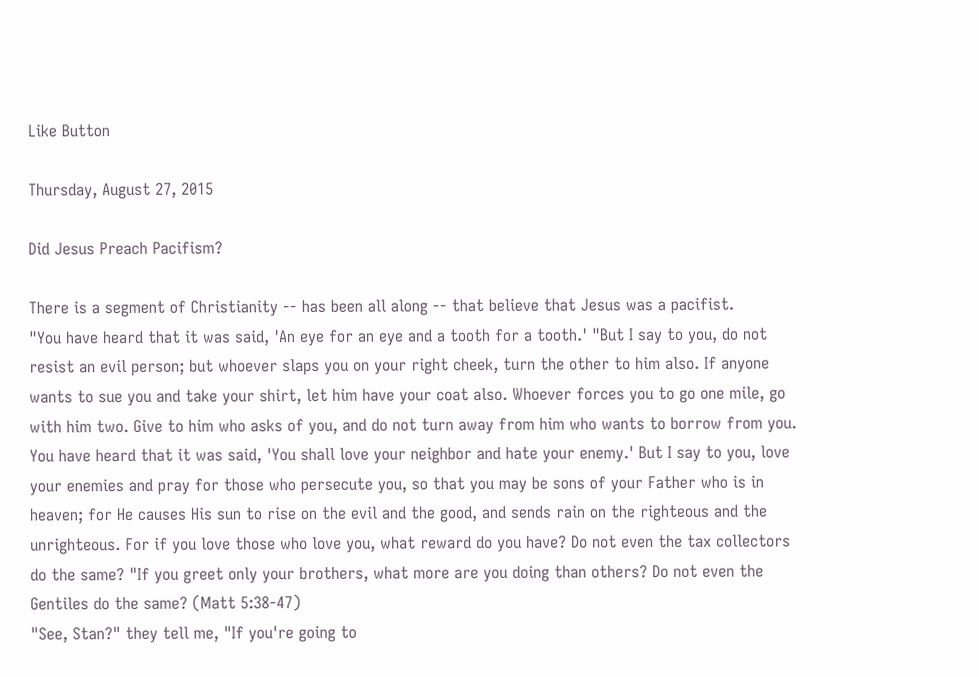Like Button

Thursday, August 27, 2015

Did Jesus Preach Pacifism?

There is a segment of Christianity -- has been all along -- that believe that Jesus was a pacifist.
"You have heard that it was said, 'An eye for an eye and a tooth for a tooth.' "But I say to you, do not resist an evil person; but whoever slaps you on your right cheek, turn the other to him also. If anyone wants to sue you and take your shirt, let him have your coat also. Whoever forces you to go one mile, go with him two. Give to him who asks of you, and do not turn away from him who wants to borrow from you. You have heard that it was said, 'You shall love your neighbor and hate your enemy.' But I say to you, love your enemies and pray for those who persecute you, so that you may be sons of your Father who is in heaven; for He causes His sun to rise on the evil and the good, and sends rain on the righteous and the unrighteous. For if you love those who love you, what reward do you have? Do not even the tax collectors do the same? "If you greet only your brothers, what more are you doing than others? Do not even the Gentiles do the same? (Matt 5:38-47)
"See, Stan?" they tell me, "If you're going to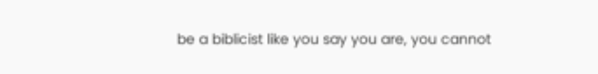be a biblicist like you say you are, you cannot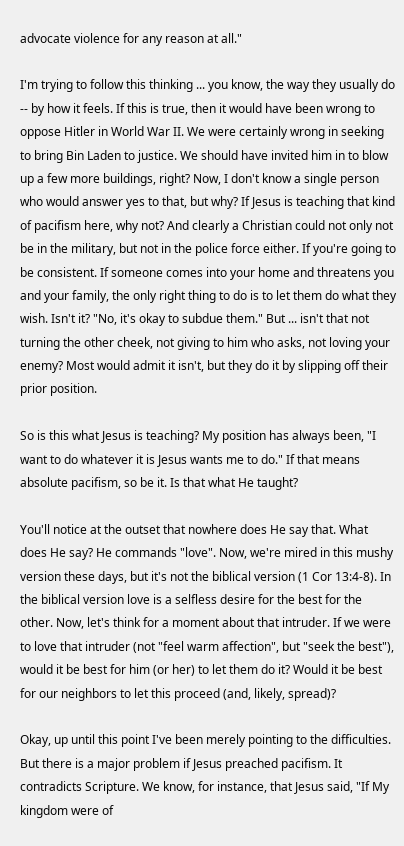advocate violence for any reason at all."

I'm trying to follow this thinking ... you know, the way they usually do -- by how it feels. If this is true, then it would have been wrong to oppose Hitler in World War II. We were certainly wrong in seeking to bring Bin Laden to justice. We should have invited him in to blow up a few more buildings, right? Now, I don't know a single person who would answer yes to that, but why? If Jesus is teaching that kind of pacifism here, why not? And clearly a Christian could not only not be in the military, but not in the police force either. If you're going to be consistent. If someone comes into your home and threatens you and your family, the only right thing to do is to let them do what they wish. Isn't it? "No, it's okay to subdue them." But ... isn't that not turning the other cheek, not giving to him who asks, not loving your enemy? Most would admit it isn't, but they do it by slipping off their prior position.

So is this what Jesus is teaching? My position has always been, "I want to do whatever it is Jesus wants me to do." If that means absolute pacifism, so be it. Is that what He taught?

You'll notice at the outset that nowhere does He say that. What does He say? He commands "love". Now, we're mired in this mushy version these days, but it's not the biblical version (1 Cor 13:4-8). In the biblical version love is a selfless desire for the best for the other. Now, let's think for a moment about that intruder. If we were to love that intruder (not "feel warm affection", but "seek the best"), would it be best for him (or her) to let them do it? Would it be best for our neighbors to let this proceed (and, likely, spread)?

Okay, up until this point I've been merely pointing to the difficulties. But there is a major problem if Jesus preached pacifism. It contradicts Scripture. We know, for instance, that Jesus said, "If My kingdom were of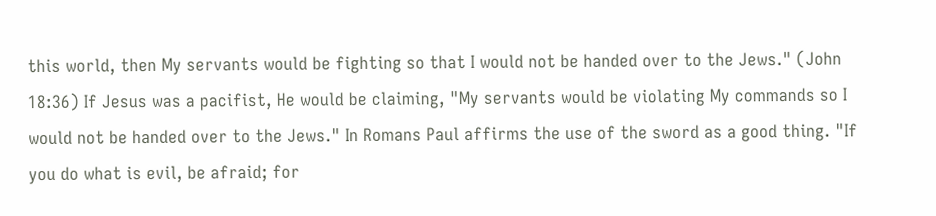this world, then My servants would be fighting so that I would not be handed over to the Jews." (John 18:36) If Jesus was a pacifist, He would be claiming, "My servants would be violating My commands so I would not be handed over to the Jews." In Romans Paul affirms the use of the sword as a good thing. "If you do what is evil, be afraid; for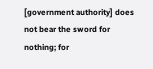[government authority] does not bear the sword for nothing; for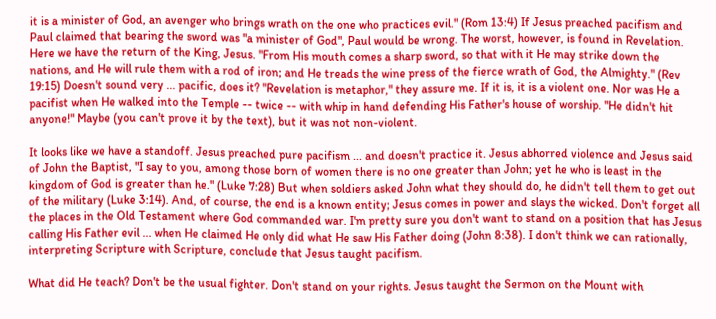it is a minister of God, an avenger who brings wrath on the one who practices evil." (Rom 13:4) If Jesus preached pacifism and Paul claimed that bearing the sword was "a minister of God", Paul would be wrong. The worst, however, is found in Revelation. Here we have the return of the King, Jesus. "From His mouth comes a sharp sword, so that with it He may strike down the nations, and He will rule them with a rod of iron; and He treads the wine press of the fierce wrath of God, the Almighty." (Rev 19:15) Doesn't sound very ... pacific, does it? "Revelation is metaphor," they assure me. If it is, it is a violent one. Nor was He a pacifist when He walked into the Temple -- twice -- with whip in hand defending His Father's house of worship. "He didn't hit anyone!" Maybe (you can't prove it by the text), but it was not non-violent.

It looks like we have a standoff. Jesus preached pure pacifism ... and doesn't practice it. Jesus abhorred violence and Jesus said of John the Baptist, "I say to you, among those born of women there is no one greater than John; yet he who is least in the kingdom of God is greater than he." (Luke 7:28) But when soldiers asked John what they should do, he didn't tell them to get out of the military (Luke 3:14). And, of course, the end is a known entity; Jesus comes in power and slays the wicked. Don't forget all the places in the Old Testament where God commanded war. I'm pretty sure you don't want to stand on a position that has Jesus calling His Father evil ... when He claimed He only did what He saw His Father doing (John 8:38). I don't think we can rationally, interpreting Scripture with Scripture, conclude that Jesus taught pacifism.

What did He teach? Don't be the usual fighter. Don't stand on your rights. Jesus taught the Sermon on the Mount with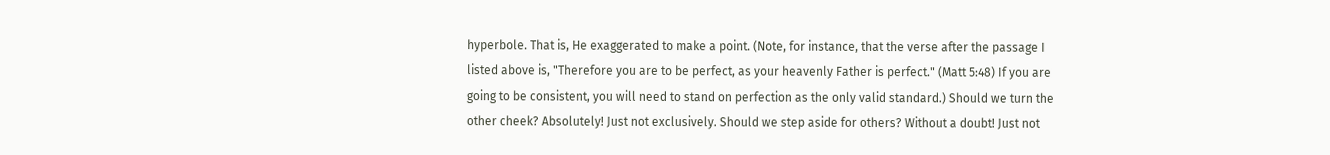hyperbole. That is, He exaggerated to make a point. (Note, for instance, that the verse after the passage I listed above is, "Therefore you are to be perfect, as your heavenly Father is perfect." (Matt 5:48) If you are going to be consistent, you will need to stand on perfection as the only valid standard.) Should we turn the other cheek? Absolutely! Just not exclusively. Should we step aside for others? Without a doubt! Just not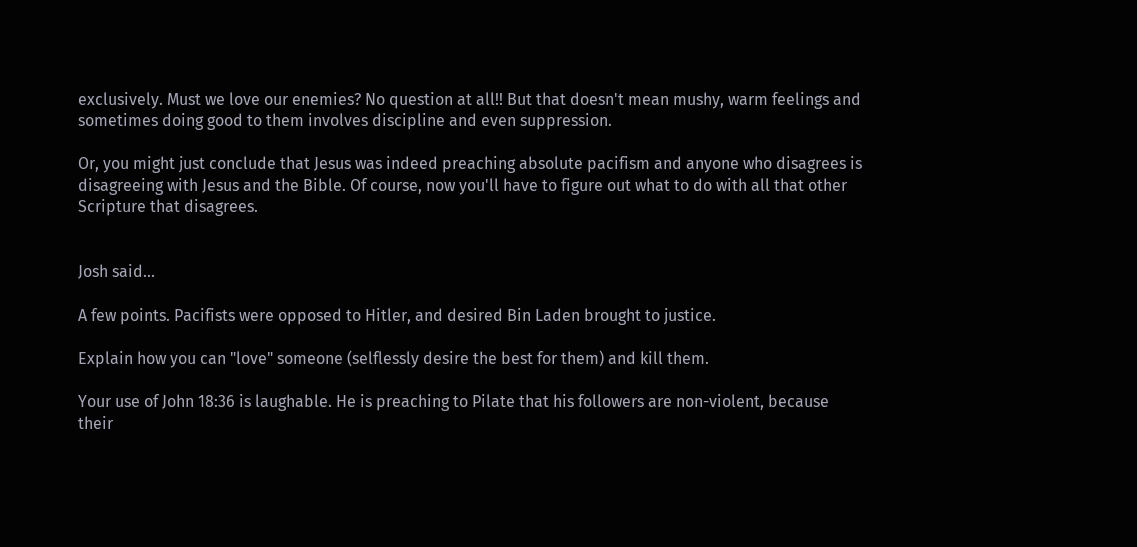exclusively. Must we love our enemies? No question at all!! But that doesn't mean mushy, warm feelings and sometimes doing good to them involves discipline and even suppression.

Or, you might just conclude that Jesus was indeed preaching absolute pacifism and anyone who disagrees is disagreeing with Jesus and the Bible. Of course, now you'll have to figure out what to do with all that other Scripture that disagrees.


Josh said...

A few points. Pacifists were opposed to Hitler, and desired Bin Laden brought to justice.

Explain how you can "love" someone (selflessly desire the best for them) and kill them.

Your use of John 18:36 is laughable. He is preaching to Pilate that his followers are non-violent, because their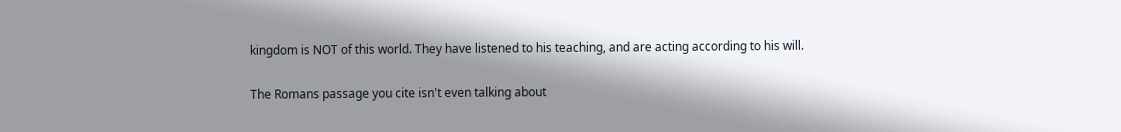kingdom is NOT of this world. They have listened to his teaching, and are acting according to his will.

The Romans passage you cite isn't even talking about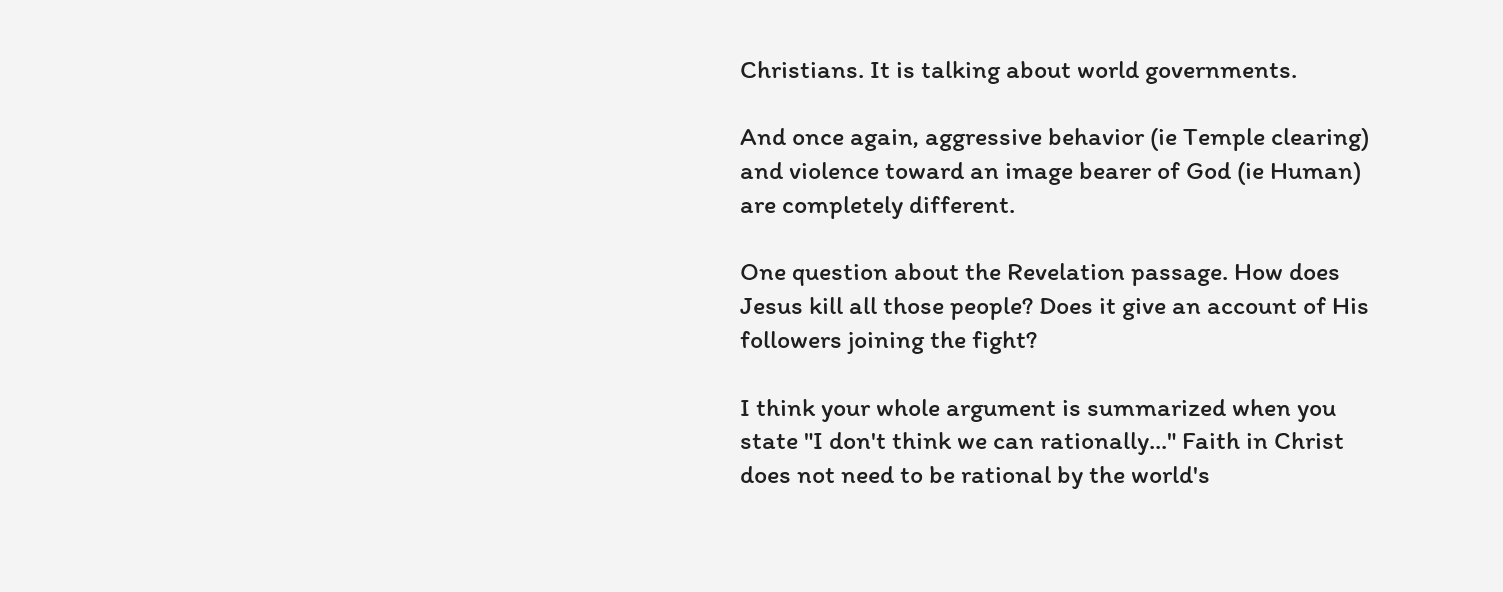Christians. It is talking about world governments.

And once again, aggressive behavior (ie Temple clearing) and violence toward an image bearer of God (ie Human) are completely different.

One question about the Revelation passage. How does Jesus kill all those people? Does it give an account of His followers joining the fight?

I think your whole argument is summarized when you state "I don't think we can rationally..." Faith in Christ does not need to be rational by the world's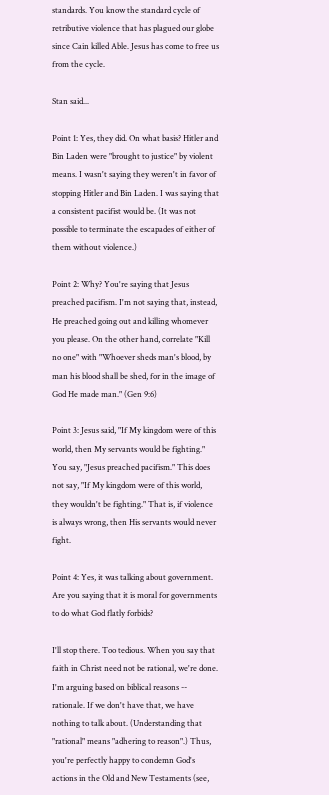standards. You know the standard cycle of retributive violence that has plagued our globe since Cain killed Able. Jesus has come to free us from the cycle.

Stan said...

Point 1: Yes, they did. On what basis? Hitler and Bin Laden were "brought to justice" by violent means. I wasn't saying they weren't in favor of stopping Hitler and Bin Laden. I was saying that a consistent pacifist would be. (It was not possible to terminate the escapades of either of them without violence.)

Point 2: Why? You're saying that Jesus preached pacifism. I'm not saying that, instead, He preached going out and killing whomever you please. On the other hand, correlate "Kill no one" with "Whoever sheds man's blood, by man his blood shall be shed, for in the image of God He made man." (Gen 9:6)

Point 3: Jesus said, "If My kingdom were of this world, then My servants would be fighting." You say, "Jesus preached pacifism." This does not say, "If My kingdom were of this world, they wouldn't be fighting." That is, if violence is always wrong, then His servants would never fight.

Point 4: Yes, it was talking about government. Are you saying that it is moral for governments to do what God flatly forbids?

I'll stop there. Too tedious. When you say that faith in Christ need not be rational, we're done. I'm arguing based on biblical reasons -- rationale. If we don't have that, we have nothing to talk about. (Understanding that "rational" means "adhering to reason".) Thus, you're perfectly happy to condemn God's actions in the Old and New Testaments (see,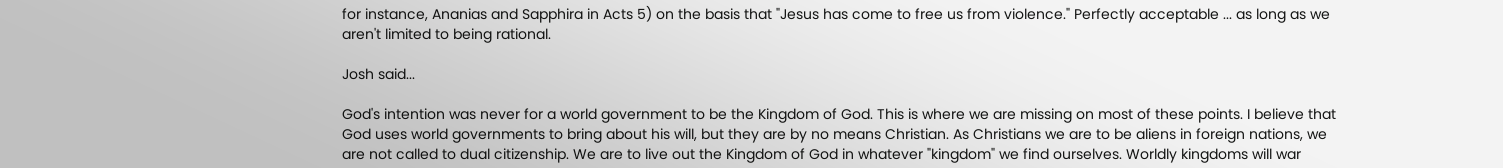for instance, Ananias and Sapphira in Acts 5) on the basis that "Jesus has come to free us from violence." Perfectly acceptable ... as long as we aren't limited to being rational.

Josh said...

God's intention was never for a world government to be the Kingdom of God. This is where we are missing on most of these points. I believe that God uses world governments to bring about his will, but they are by no means Christian. As Christians we are to be aliens in foreign nations, we are not called to dual citizenship. We are to live out the Kingdom of God in whatever "kingdom" we find ourselves. Worldly kingdoms will war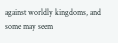against worldly kingdoms, and some may seem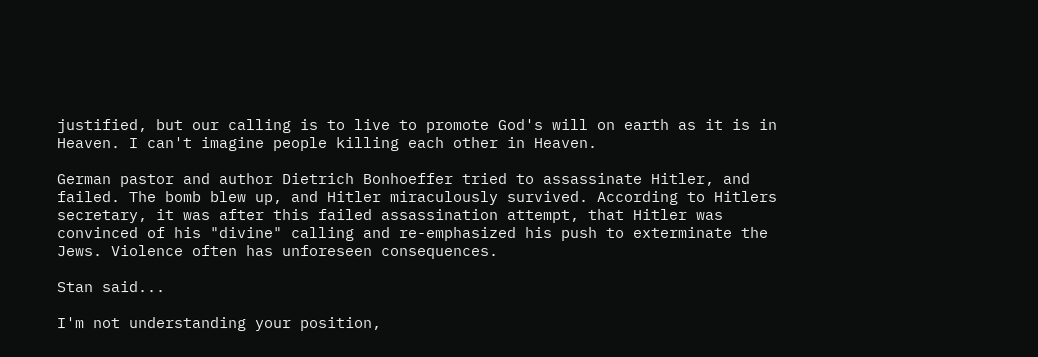justified, but our calling is to live to promote God's will on earth as it is in Heaven. I can't imagine people killing each other in Heaven.

German pastor and author Dietrich Bonhoeffer tried to assassinate Hitler, and failed. The bomb blew up, and Hitler miraculously survived. According to Hitlers secretary, it was after this failed assassination attempt, that Hitler was convinced of his "divine" calling and re-emphasized his push to exterminate the Jews. Violence often has unforeseen consequences.

Stan said...

I'm not understanding your position,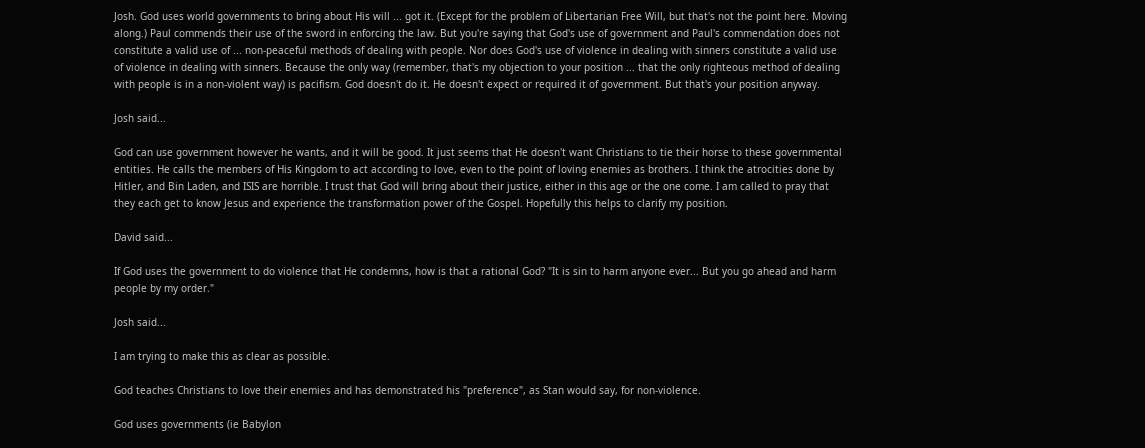Josh. God uses world governments to bring about His will ... got it. (Except for the problem of Libertarian Free Will, but that's not the point here. Moving along.) Paul commends their use of the sword in enforcing the law. But you're saying that God's use of government and Paul's commendation does not constitute a valid use of ... non-peaceful methods of dealing with people. Nor does God's use of violence in dealing with sinners constitute a valid use of violence in dealing with sinners. Because the only way (remember, that's my objection to your position ... that the only righteous method of dealing with people is in a non-violent way) is pacifism. God doesn't do it. He doesn't expect or required it of government. But that's your position anyway.

Josh said...

God can use government however he wants, and it will be good. It just seems that He doesn't want Christians to tie their horse to these governmental entities. He calls the members of His Kingdom to act according to love, even to the point of loving enemies as brothers. I think the atrocities done by Hitler, and Bin Laden, and ISIS are horrible. I trust that God will bring about their justice, either in this age or the one come. I am called to pray that they each get to know Jesus and experience the transformation power of the Gospel. Hopefully this helps to clarify my position.

David said...

If God uses the government to do violence that He condemns, how is that a rational God? "It is sin to harm anyone ever... But you go ahead and harm people by my order."

Josh said...

I am trying to make this as clear as possible.

God teaches Christians to love their enemies and has demonstrated his "preference", as Stan would say, for non-violence.

God uses governments (ie Babylon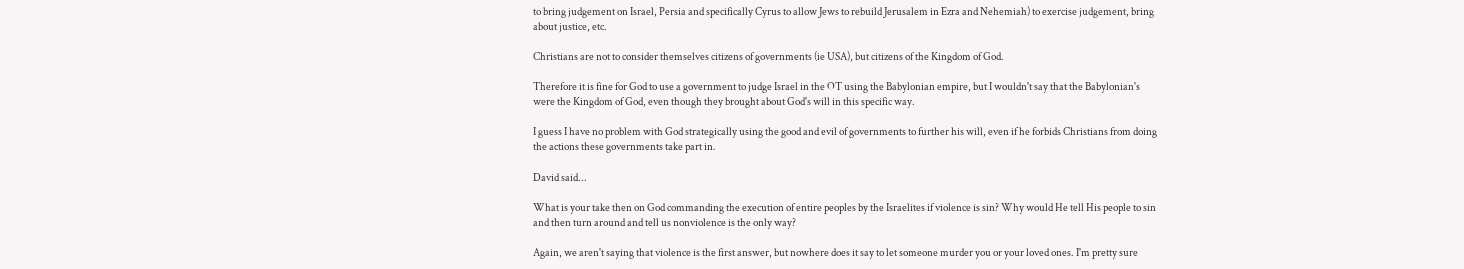to bring judgement on Israel, Persia and specifically Cyrus to allow Jews to rebuild Jerusalem in Ezra and Nehemiah) to exercise judgement, bring about justice, etc.

Christians are not to consider themselves citizens of governments (ie USA), but citizens of the Kingdom of God.

Therefore it is fine for God to use a government to judge Israel in the OT using the Babylonian empire, but I wouldn't say that the Babylonian's were the Kingdom of God, even though they brought about God's will in this specific way.

I guess I have no problem with God strategically using the good and evil of governments to further his will, even if he forbids Christians from doing the actions these governments take part in.

David said...

What is your take then on God commanding the execution of entire peoples by the Israelites if violence is sin? Why would He tell His people to sin and then turn around and tell us nonviolence is the only way?

Again, we aren't saying that violence is the first answer, but nowhere does it say to let someone murder you or your loved ones. I'm pretty sure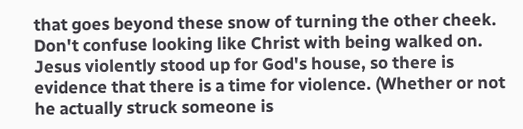that goes beyond these snow of turning the other cheek. Don't confuse looking like Christ with being walked on. Jesus violently stood up for God's house, so there is evidence that there is a time for violence. (Whether or not he actually struck someone is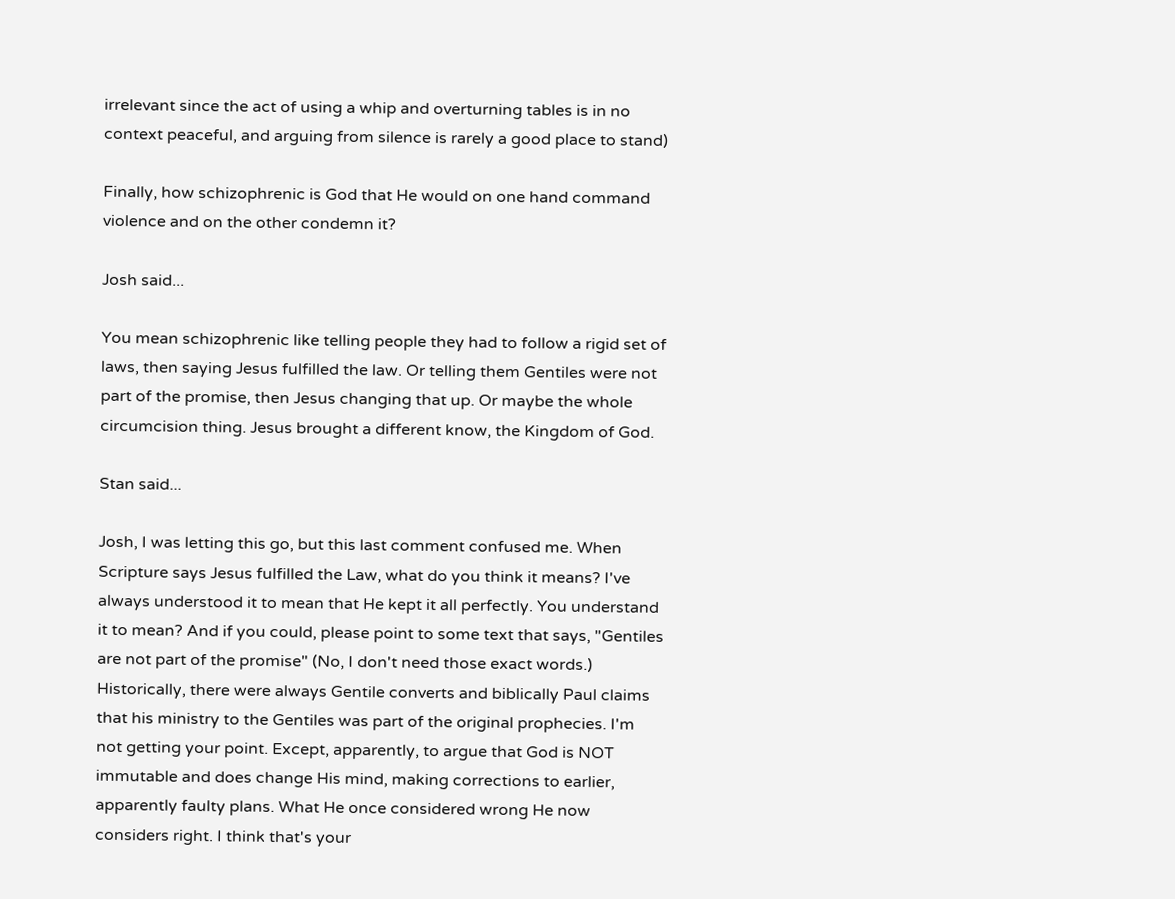irrelevant since the act of using a whip and overturning tables is in no context peaceful, and arguing from silence is rarely a good place to stand)

Finally, how schizophrenic is God that He would on one hand command violence and on the other condemn it?

Josh said...

You mean schizophrenic like telling people they had to follow a rigid set of laws, then saying Jesus fulfilled the law. Or telling them Gentiles were not part of the promise, then Jesus changing that up. Or maybe the whole circumcision thing. Jesus brought a different know, the Kingdom of God.

Stan said...

Josh, I was letting this go, but this last comment confused me. When Scripture says Jesus fulfilled the Law, what do you think it means? I've always understood it to mean that He kept it all perfectly. You understand it to mean? And if you could, please point to some text that says, "Gentiles are not part of the promise" (No, I don't need those exact words.) Historically, there were always Gentile converts and biblically Paul claims that his ministry to the Gentiles was part of the original prophecies. I'm not getting your point. Except, apparently, to argue that God is NOT immutable and does change His mind, making corrections to earlier, apparently faulty plans. What He once considered wrong He now considers right. I think that's your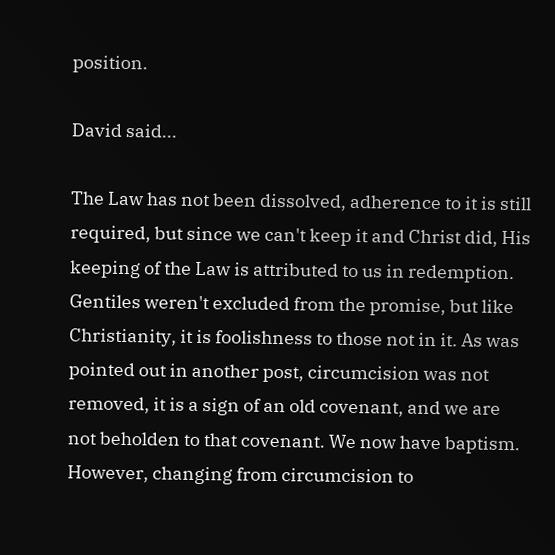position.

David said...

The Law has not been dissolved, adherence to it is still required, but since we can't keep it and Christ did, His keeping of the Law is attributed to us in redemption. Gentiles weren't excluded from the promise, but like Christianity, it is foolishness to those not in it. As was pointed out in another post, circumcision was not removed, it is a sign of an old covenant, and we are not beholden to that covenant. We now have baptism. However, changing from circumcision to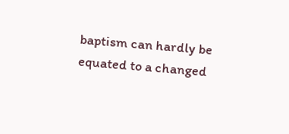baptism can hardly be equated to a changed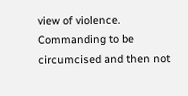view of violence. Commanding to be circumcised and then not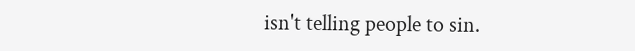isn't telling people to sin.